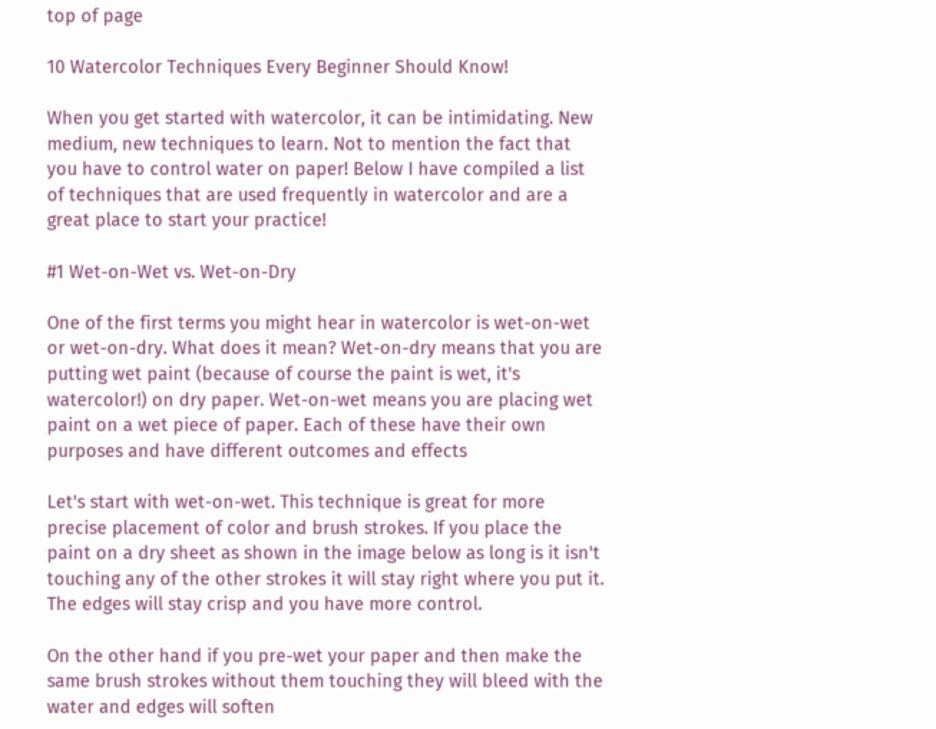top of page

10 Watercolor Techniques Every Beginner Should Know!

When you get started with watercolor, it can be intimidating. New medium, new techniques to learn. Not to mention the fact that you have to control water on paper! Below I have compiled a list of techniques that are used frequently in watercolor and are a great place to start your practice!

#1 Wet-on-Wet vs. Wet-on-Dry

One of the first terms you might hear in watercolor is wet-on-wet or wet-on-dry. What does it mean? Wet-on-dry means that you are putting wet paint (because of course the paint is wet, it's watercolor!) on dry paper. Wet-on-wet means you are placing wet paint on a wet piece of paper. Each of these have their own purposes and have different outcomes and effects

Let's start with wet-on-wet. This technique is great for more precise placement of color and brush strokes. If you place the paint on a dry sheet as shown in the image below as long is it isn't touching any of the other strokes it will stay right where you put it. The edges will stay crisp and you have more control.

On the other hand if you pre-wet your paper and then make the same brush strokes without them touching they will bleed with the water and edges will soften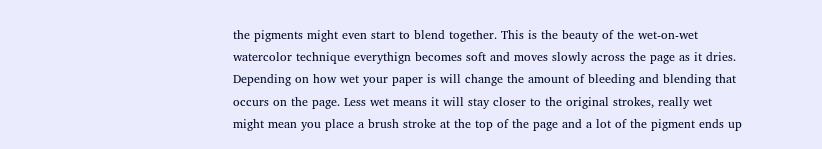the pigments might even start to blend together. This is the beauty of the wet-on-wet watercolor technique everythign becomes soft and moves slowly across the page as it dries. Depending on how wet your paper is will change the amount of bleeding and blending that occurs on the page. Less wet means it will stay closer to the original strokes, really wet might mean you place a brush stroke at the top of the page and a lot of the pigment ends up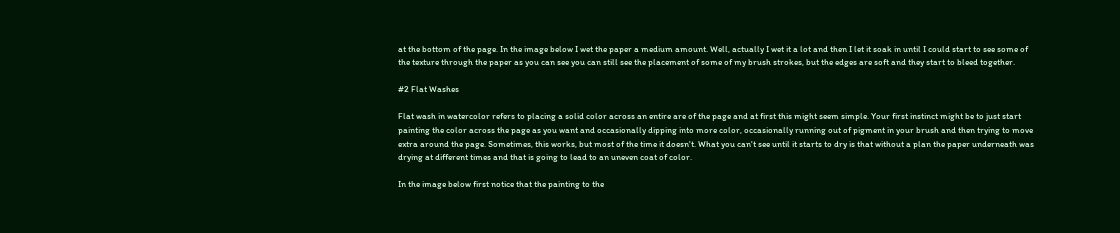at the bottom of the page. In the image below I wet the paper a medium amount. Well, actually I wet it a lot and then I let it soak in until I could start to see some of the texture through the paper as you can see you can still see the placement of some of my brush strokes, but the edges are soft and they start to bleed together.

#2 Flat Washes

Flat wash in watercolor refers to placing a solid color across an entire are of the page and at first this might seem simple. Your first instinct might be to just start painting the color across the page as you want and occasionally dipping into more color, occasionally running out of pigment in your brush and then trying to move extra around the page. Sometimes, this works, but most of the time it doesn't. What you can't see until it starts to dry is that without a plan the paper underneath was drying at different times and that is going to lead to an uneven coat of color.

In the image below first notice that the painting to the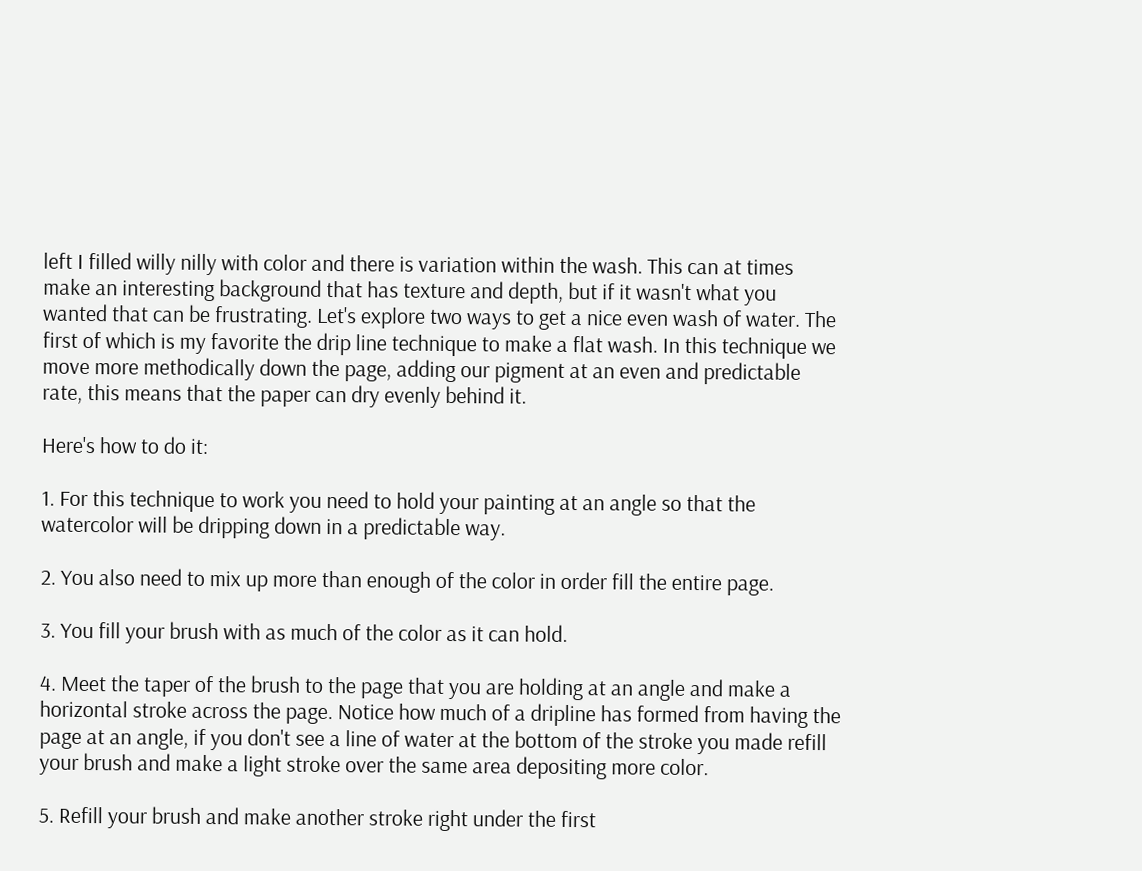left I filled willy nilly with color and there is variation within the wash. This can at times make an interesting background that has texture and depth, but if it wasn't what you wanted that can be frustrating. Let's explore two ways to get a nice even wash of water. The first of which is my favorite the drip line technique to make a flat wash. In this technique we move more methodically down the page, adding our pigment at an even and predictable rate, this means that the paper can dry evenly behind it.

Here's how to do it:

1. For this technique to work you need to hold your painting at an angle so that the watercolor will be dripping down in a predictable way.

2. You also need to mix up more than enough of the color in order fill the entire page.

3. You fill your brush with as much of the color as it can hold.

4. Meet the taper of the brush to the page that you are holding at an angle and make a horizontal stroke across the page. Notice how much of a dripline has formed from having the page at an angle, if you don't see a line of water at the bottom of the stroke you made refill your brush and make a light stroke over the same area depositing more color.

5. Refill your brush and make another stroke right under the first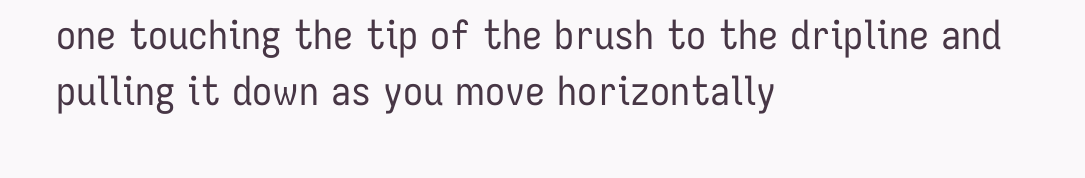one touching the tip of the brush to the dripline and pulling it down as you move horizontally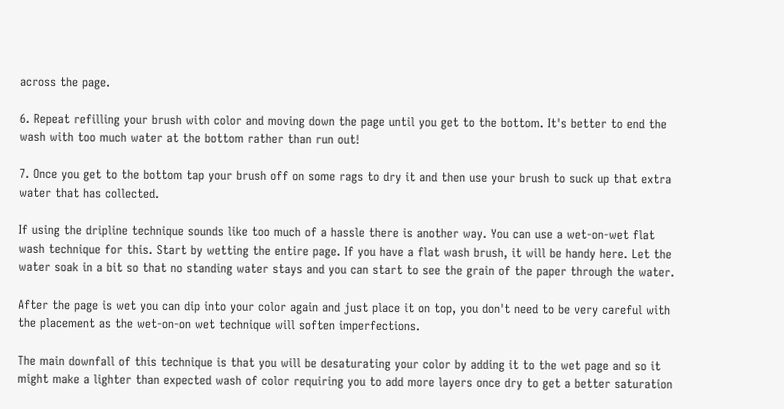across the page.

6. Repeat refilling your brush with color and moving down the page until you get to the bottom. It's better to end the wash with too much water at the bottom rather than run out!

7. Once you get to the bottom tap your brush off on some rags to dry it and then use your brush to suck up that extra water that has collected.

If using the dripline technique sounds like too much of a hassle there is another way. You can use a wet-on-wet flat wash technique for this. Start by wetting the entire page. If you have a flat wash brush, it will be handy here. Let the water soak in a bit so that no standing water stays and you can start to see the grain of the paper through the water.

After the page is wet you can dip into your color again and just place it on top, you don't need to be very careful with the placement as the wet-on-on wet technique will soften imperfections.

The main downfall of this technique is that you will be desaturating your color by adding it to the wet page and so it might make a lighter than expected wash of color requiring you to add more layers once dry to get a better saturation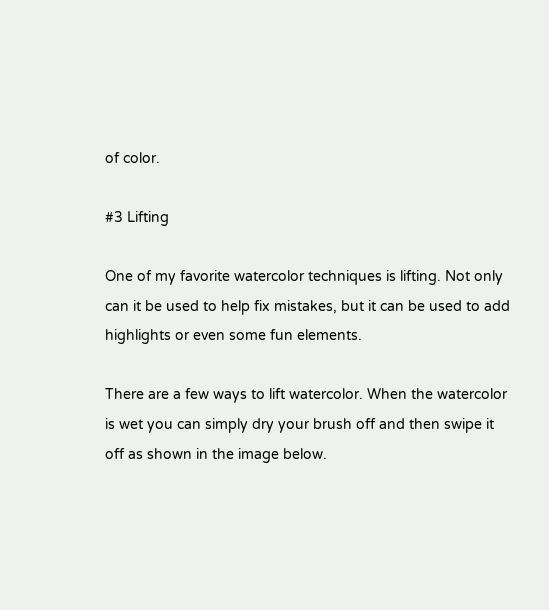of color.

#3 Lifting

One of my favorite watercolor techniques is lifting. Not only can it be used to help fix mistakes, but it can be used to add highlights or even some fun elements.

There are a few ways to lift watercolor. When the watercolor is wet you can simply dry your brush off and then swipe it off as shown in the image below.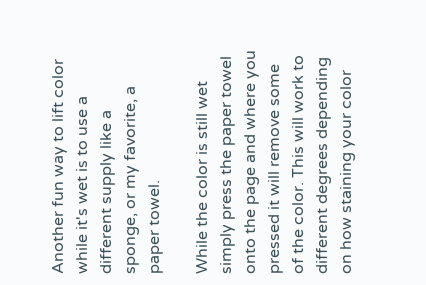Another fun way to lift color while it's wet is to use a different supply like a sponge, or my favorite, a paper towel.

While the color is still wet simply press the paper towel onto the page and where you pressed it will remove some of the color. This will work to different degrees depending on how staining your color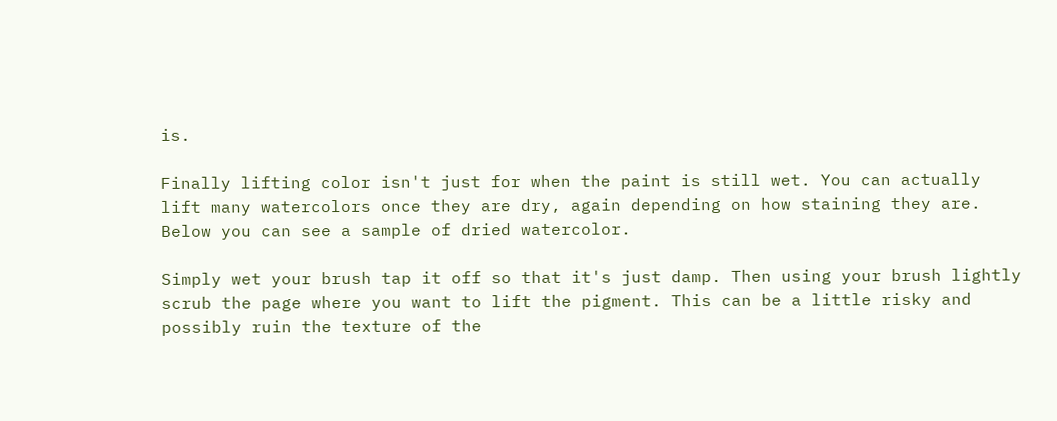is.

Finally lifting color isn't just for when the paint is still wet. You can actually lift many watercolors once they are dry, again depending on how staining they are. Below you can see a sample of dried watercolor.

Simply wet your brush tap it off so that it's just damp. Then using your brush lightly scrub the page where you want to lift the pigment. This can be a little risky and possibly ruin the texture of the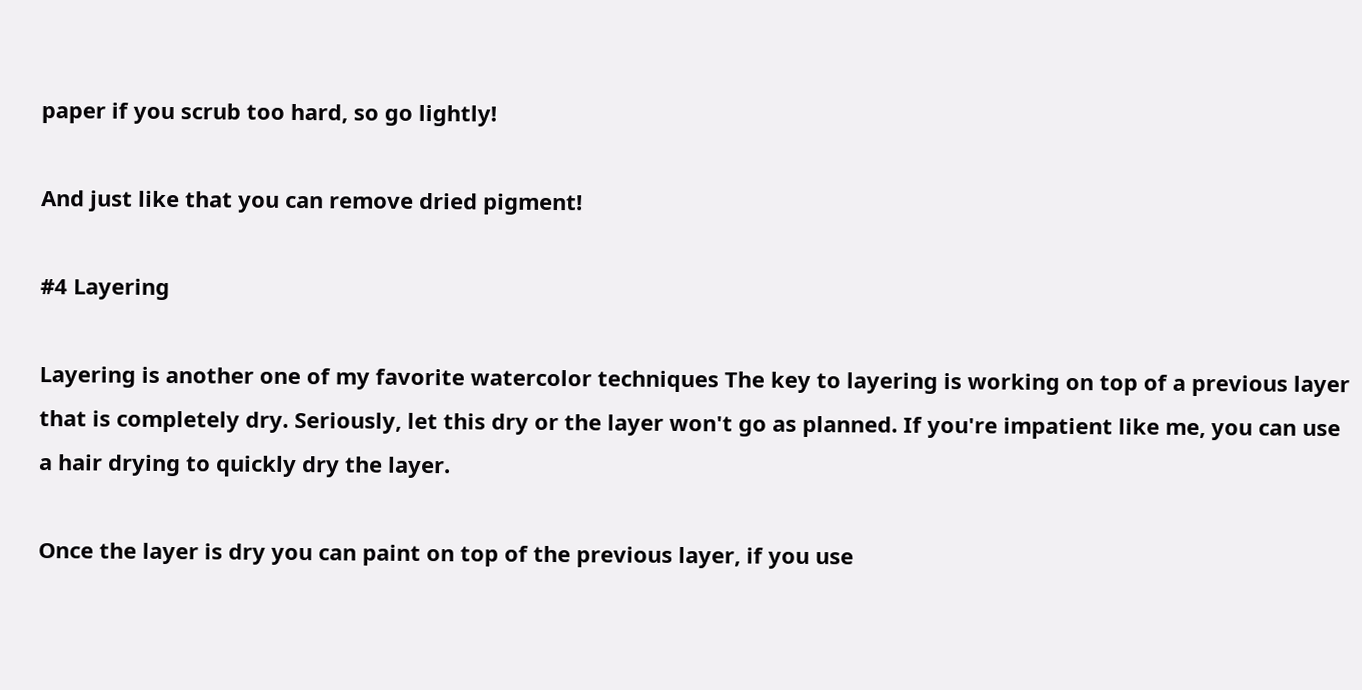paper if you scrub too hard, so go lightly!

And just like that you can remove dried pigment!

#4 Layering

Layering is another one of my favorite watercolor techniques The key to layering is working on top of a previous layer that is completely dry. Seriously, let this dry or the layer won't go as planned. If you're impatient like me, you can use a hair drying to quickly dry the layer.

Once the layer is dry you can paint on top of the previous layer, if you use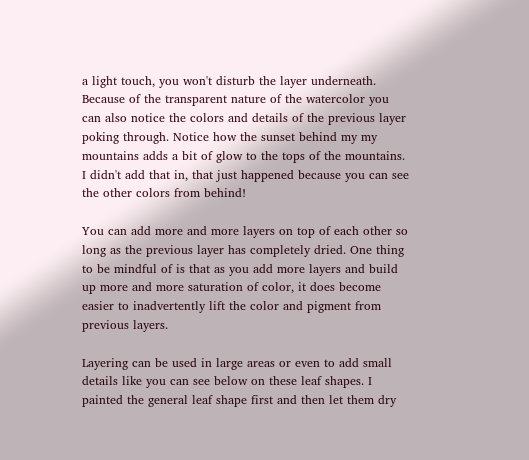a light touch, you won't disturb the layer underneath. Because of the transparent nature of the watercolor you can also notice the colors and details of the previous layer poking through. Notice how the sunset behind my my mountains adds a bit of glow to the tops of the mountains. I didn't add that in, that just happened because you can see the other colors from behind!

You can add more and more layers on top of each other so long as the previous layer has completely dried. One thing to be mindful of is that as you add more layers and build up more and more saturation of color, it does become easier to inadvertently lift the color and pigment from previous layers.

Layering can be used in large areas or even to add small details like you can see below on these leaf shapes. I painted the general leaf shape first and then let them dry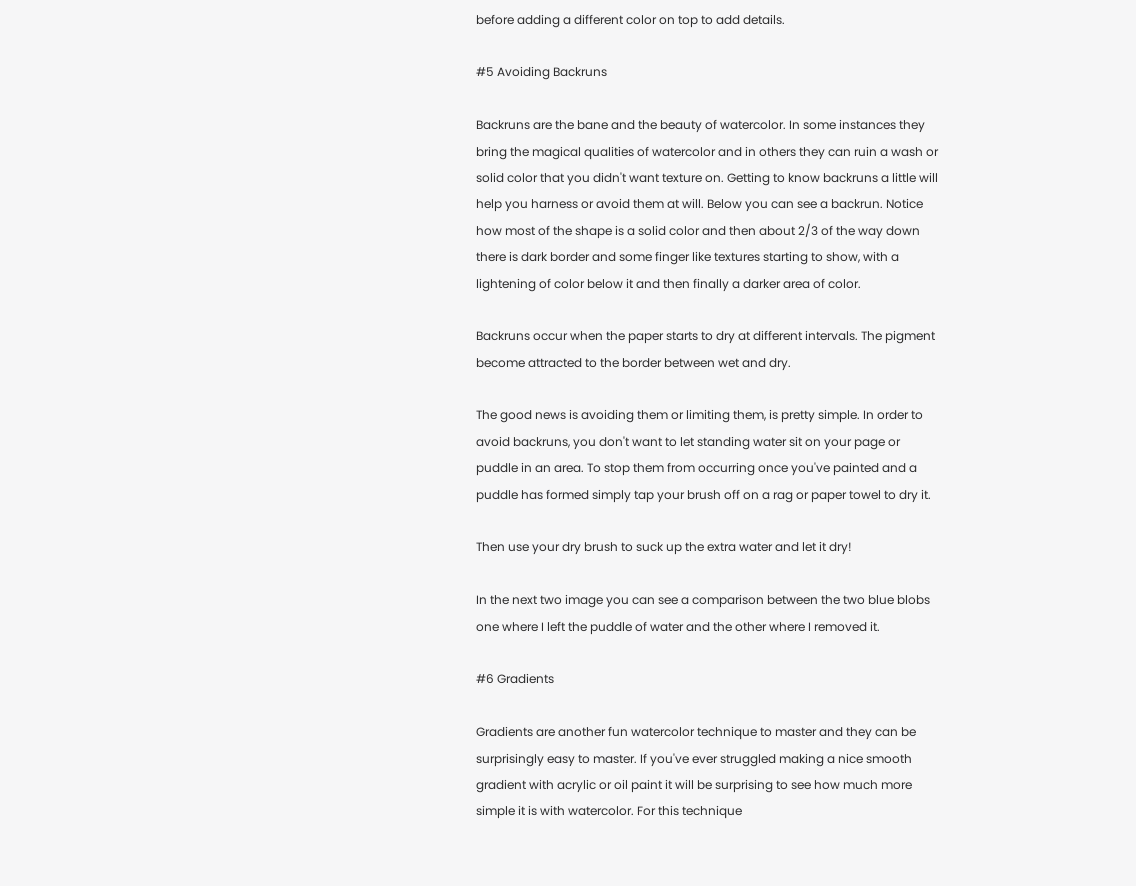before adding a different color on top to add details.

#5 Avoiding Backruns

Backruns are the bane and the beauty of watercolor. In some instances they bring the magical qualities of watercolor and in others they can ruin a wash or solid color that you didn't want texture on. Getting to know backruns a little will help you harness or avoid them at will. Below you can see a backrun. Notice how most of the shape is a solid color and then about 2/3 of the way down there is dark border and some finger like textures starting to show, with a lightening of color below it and then finally a darker area of color.

Backruns occur when the paper starts to dry at different intervals. The pigment become attracted to the border between wet and dry.

The good news is avoiding them or limiting them, is pretty simple. In order to avoid backruns, you don't want to let standing water sit on your page or puddle in an area. To stop them from occurring once you've painted and a puddle has formed simply tap your brush off on a rag or paper towel to dry it.

Then use your dry brush to suck up the extra water and let it dry!

In the next two image you can see a comparison between the two blue blobs one where I left the puddle of water and the other where I removed it.

#6 Gradients

Gradients are another fun watercolor technique to master and they can be surprisingly easy to master. If you've ever struggled making a nice smooth gradient with acrylic or oil paint it will be surprising to see how much more simple it is with watercolor. For this technique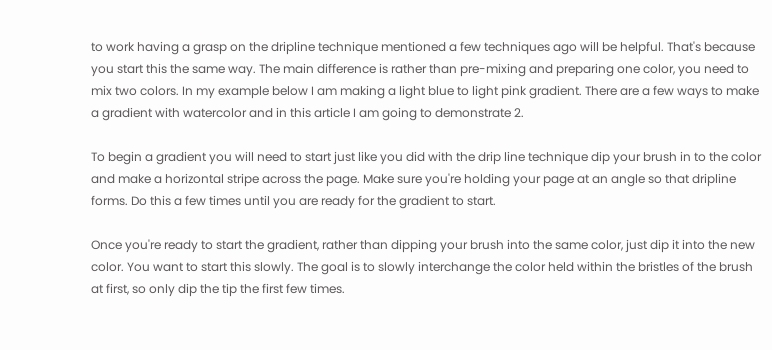to work having a grasp on the dripline technique mentioned a few techniques ago will be helpful. That's because you start this the same way. The main difference is rather than pre-mixing and preparing one color, you need to mix two colors. In my example below I am making a light blue to light pink gradient. There are a few ways to make a gradient with watercolor and in this article I am going to demonstrate 2.

To begin a gradient you will need to start just like you did with the drip line technique dip your brush in to the color and make a horizontal stripe across the page. Make sure you're holding your page at an angle so that dripline forms. Do this a few times until you are ready for the gradient to start.

Once you're ready to start the gradient, rather than dipping your brush into the same color, just dip it into the new color. You want to start this slowly. The goal is to slowly interchange the color held within the bristles of the brush at first, so only dip the tip the first few times.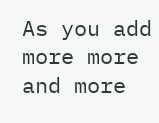As you add more more and more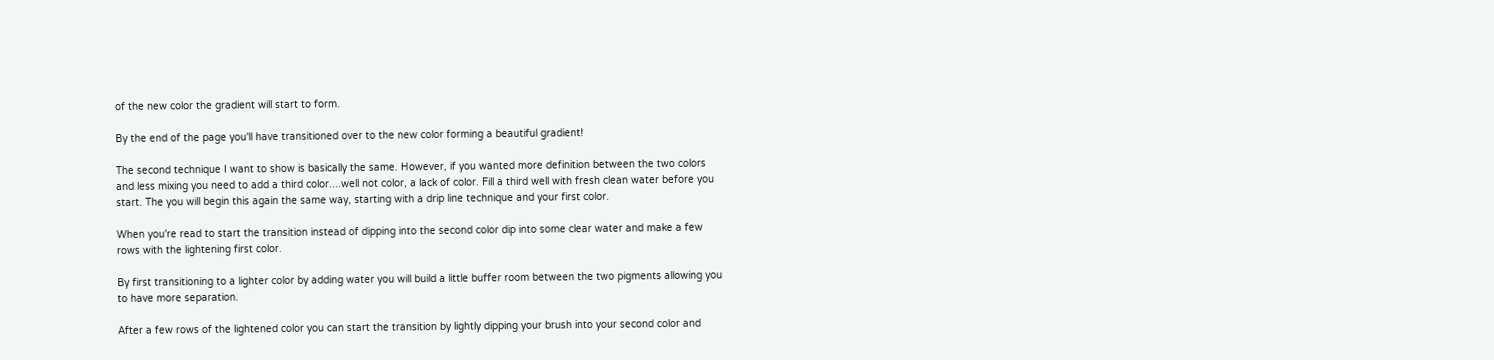of the new color the gradient will start to form.

By the end of the page you'll have transitioned over to the new color forming a beautiful gradient!

The second technique I want to show is basically the same. However, if you wanted more definition between the two colors and less mixing you need to add a third color....well not color, a lack of color. Fill a third well with fresh clean water before you start. The you will begin this again the same way, starting with a drip line technique and your first color.

When you're read to start the transition instead of dipping into the second color dip into some clear water and make a few rows with the lightening first color.

By first transitioning to a lighter color by adding water you will build a little buffer room between the two pigments allowing you to have more separation.

After a few rows of the lightened color you can start the transition by lightly dipping your brush into your second color and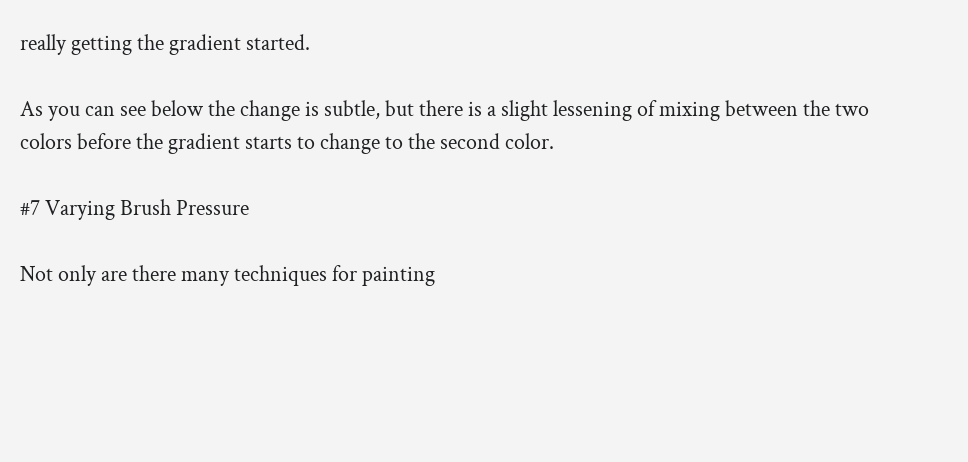really getting the gradient started.

As you can see below the change is subtle, but there is a slight lessening of mixing between the two colors before the gradient starts to change to the second color.

#7 Varying Brush Pressure

Not only are there many techniques for painting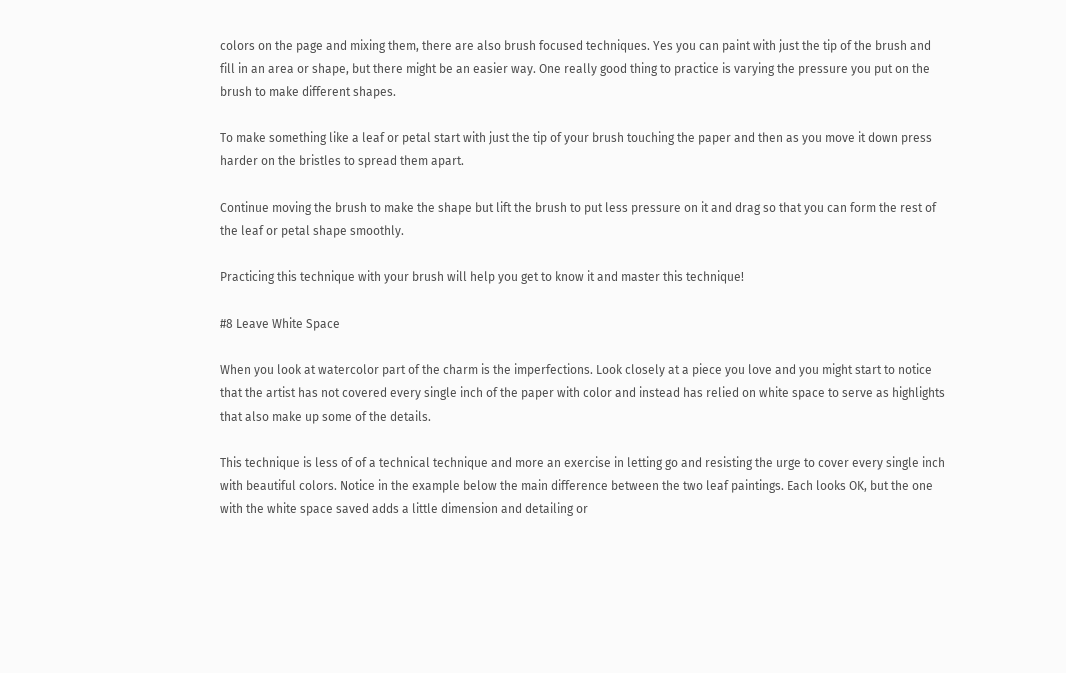colors on the page and mixing them, there are also brush focused techniques. Yes you can paint with just the tip of the brush and fill in an area or shape, but there might be an easier way. One really good thing to practice is varying the pressure you put on the brush to make different shapes.

To make something like a leaf or petal start with just the tip of your brush touching the paper and then as you move it down press harder on the bristles to spread them apart.

Continue moving the brush to make the shape but lift the brush to put less pressure on it and drag so that you can form the rest of the leaf or petal shape smoothly.

Practicing this technique with your brush will help you get to know it and master this technique!

#8 Leave White Space

When you look at watercolor part of the charm is the imperfections. Look closely at a piece you love and you might start to notice that the artist has not covered every single inch of the paper with color and instead has relied on white space to serve as highlights that also make up some of the details.

This technique is less of of a technical technique and more an exercise in letting go and resisting the urge to cover every single inch with beautiful colors. Notice in the example below the main difference between the two leaf paintings. Each looks OK, but the one with the white space saved adds a little dimension and detailing or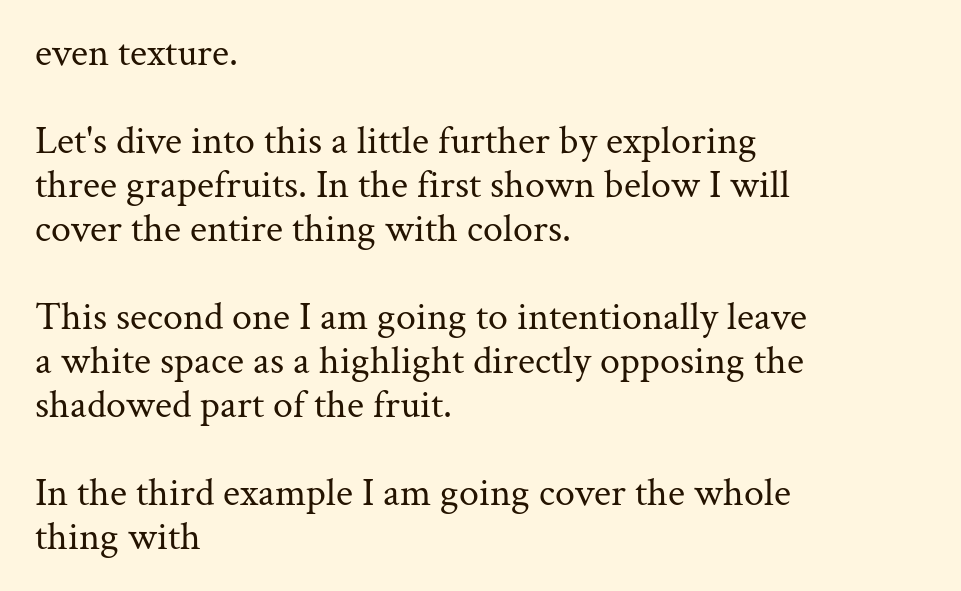even texture.

Let's dive into this a little further by exploring three grapefruits. In the first shown below I will cover the entire thing with colors.

This second one I am going to intentionally leave a white space as a highlight directly opposing the shadowed part of the fruit.

In the third example I am going cover the whole thing with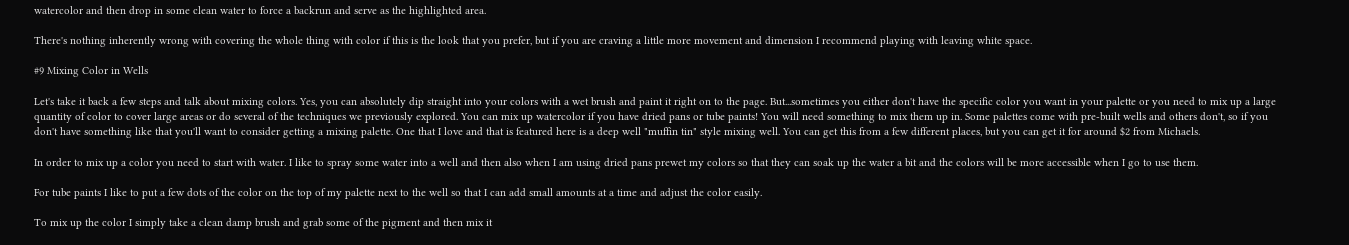watercolor and then drop in some clean water to force a backrun and serve as the highlighted area.

There's nothing inherently wrong with covering the whole thing with color if this is the look that you prefer, but if you are craving a little more movement and dimension I recommend playing with leaving white space.

#9 Mixing Color in Wells

Let's take it back a few steps and talk about mixing colors. Yes, you can absolutely dip straight into your colors with a wet brush and paint it right on to the page. But...sometimes you either don't have the specific color you want in your palette or you need to mix up a large quantity of color to cover large areas or do several of the techniques we previously explored. You can mix up watercolor if you have dried pans or tube paints! You will need something to mix them up in. Some palettes come with pre-built wells and others don't, so if you don't have something like that you'll want to consider getting a mixing palette. One that I love and that is featured here is a deep well "muffin tin" style mixing well. You can get this from a few different places, but you can get it for around $2 from Michaels.

In order to mix up a color you need to start with water. I like to spray some water into a well and then also when I am using dried pans prewet my colors so that they can soak up the water a bit and the colors will be more accessible when I go to use them.

For tube paints I like to put a few dots of the color on the top of my palette next to the well so that I can add small amounts at a time and adjust the color easily.

To mix up the color I simply take a clean damp brush and grab some of the pigment and then mix it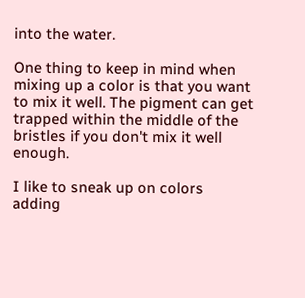into the water.

One thing to keep in mind when mixing up a color is that you want to mix it well. The pigment can get trapped within the middle of the bristles if you don't mix it well enough.

I like to sneak up on colors adding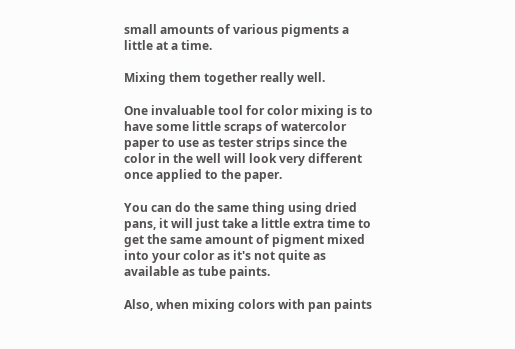small amounts of various pigments a little at a time.

Mixing them together really well.

One invaluable tool for color mixing is to have some little scraps of watercolor paper to use as tester strips since the color in the well will look very different once applied to the paper.

You can do the same thing using dried pans, it will just take a little extra time to get the same amount of pigment mixed into your color as it's not quite as available as tube paints.

Also, when mixing colors with pan paints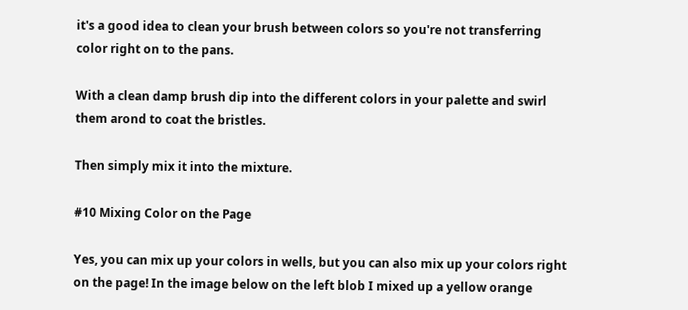it's a good idea to clean your brush between colors so you're not transferring color right on to the pans.

With a clean damp brush dip into the different colors in your palette and swirl them arond to coat the bristles.

Then simply mix it into the mixture.

#10 Mixing Color on the Page

Yes, you can mix up your colors in wells, but you can also mix up your colors right on the page! In the image below on the left blob I mixed up a yellow orange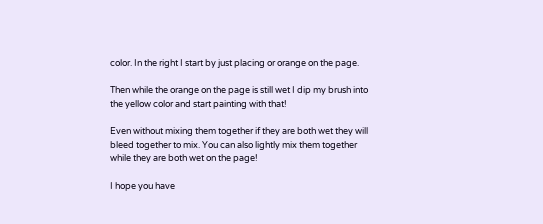color. In the right I start by just placing or orange on the page.

Then while the orange on the page is still wet I dip my brush into the yellow color and start painting with that!

Even without mixing them together if they are both wet they will bleed together to mix. You can also lightly mix them together while they are both wet on the page!

I hope you have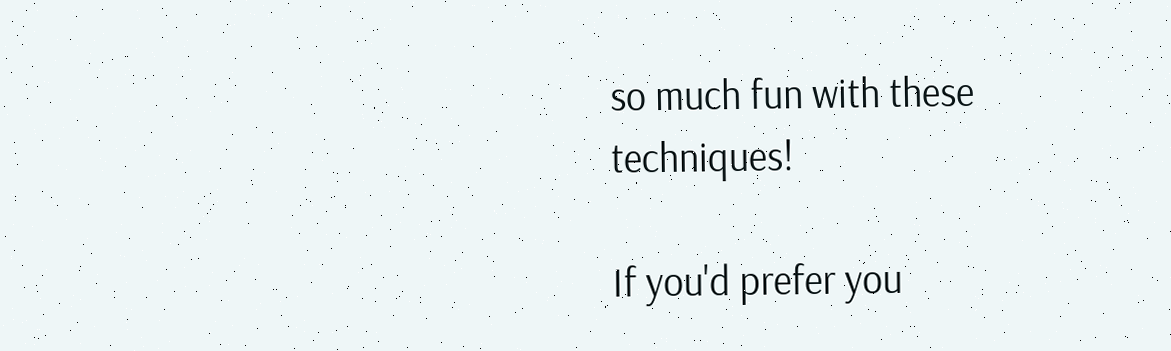so much fun with these techniques!

If you'd prefer you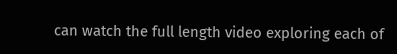can watch the full length video exploring each of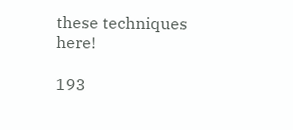these techniques here!

193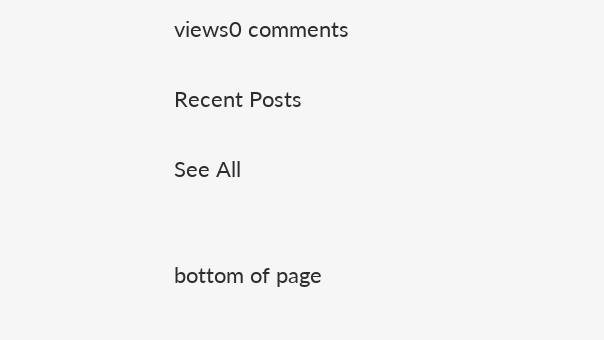views0 comments

Recent Posts

See All


bottom of page